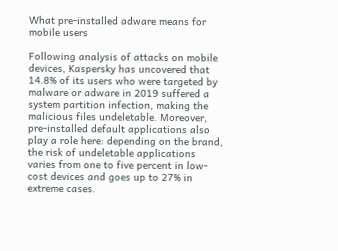What pre-installed adware means for mobile users

Following analysis of attacks on mobile devices, Kaspersky has uncovered that 14.8% of its users who were targeted by malware or adware in 2019 suffered a system partition infection, making the malicious files undeletable. Moreover, pre-installed default applications also play a role here: depending on the brand, the risk of undeletable applications varies from one to five percent in low-cost devices and goes up to 27% in extreme cases.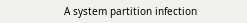A system partition infection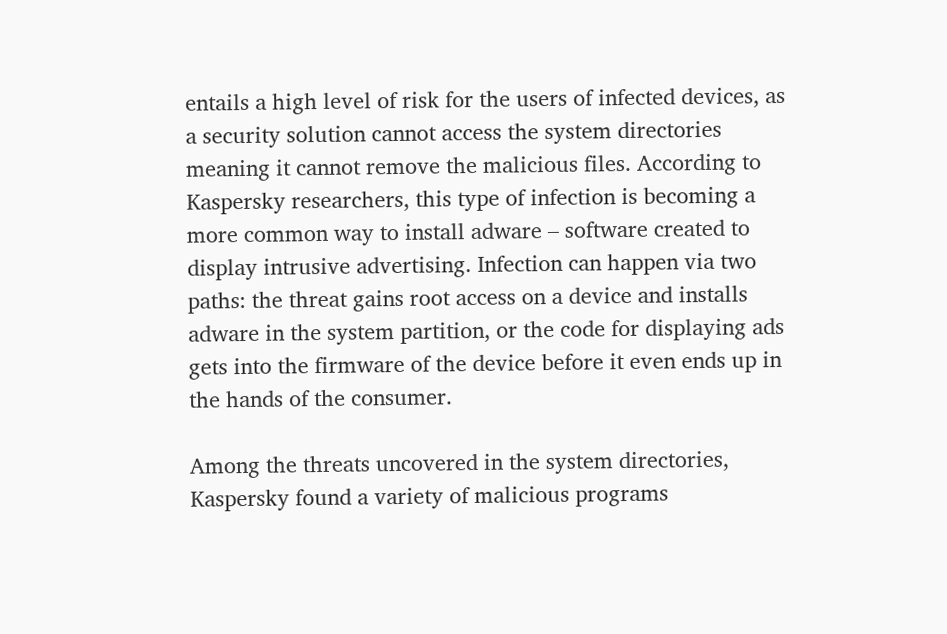entails a high level of risk for the users of infected devices, as a security solution cannot access the system directories meaning it cannot remove the malicious files. According to Kaspersky researchers, this type of infection is becoming a more common way to install adware – software created to display intrusive advertising. Infection can happen via two paths: the threat gains root access on a device and installs adware in the system partition, or the code for displaying ads gets into the firmware of the device before it even ends up in the hands of the consumer.

Among the threats uncovered in the system directories, Kaspersky found a variety of malicious programs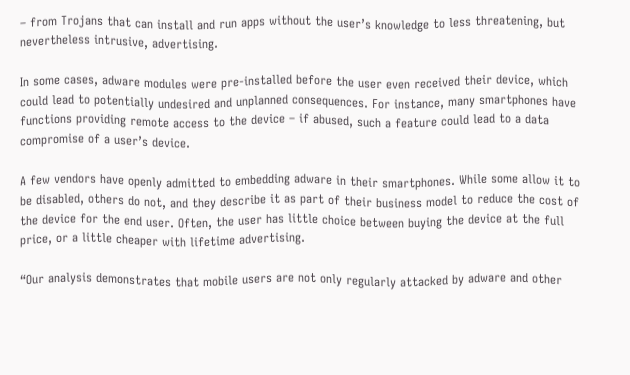– from Trojans that can install and run apps without the user’s knowledge to less threatening, but nevertheless intrusive, advertising.

In some cases, adware modules were pre-installed before the user even received their device, which could lead to potentially undesired and unplanned consequences. For instance, many smartphones have functions providing remote access to the device – if abused, such a feature could lead to a data compromise of a user’s device.

A few vendors have openly admitted to embedding adware in their smartphones. While some allow it to be disabled, others do not, and they describe it as part of their business model to reduce the cost of the device for the end user. Often, the user has little choice between buying the device at the full price, or a little cheaper with lifetime advertising.

“Our analysis demonstrates that mobile users are not only regularly attacked by adware and other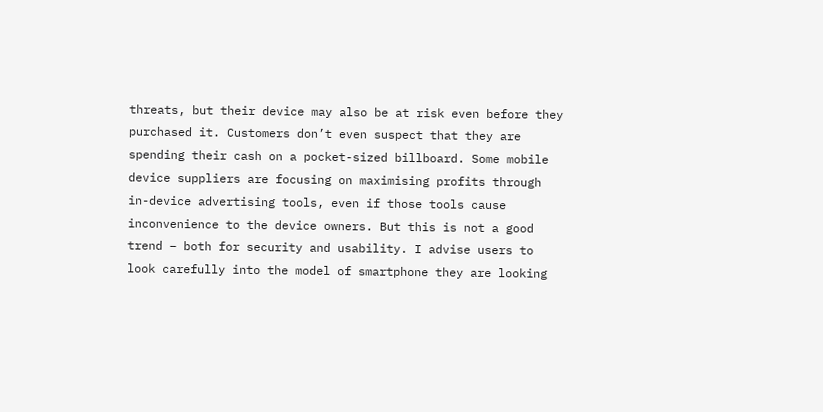threats, but their device may also be at risk even before they purchased it. Customers don’t even suspect that they are spending their cash on a pocket-sized billboard. Some mobile device suppliers are focusing on maximising profits through in-device advertising tools, even if those tools cause inconvenience to the device owners. But this is not a good trend – both for security and usability. I advise users to look carefully into the model of smartphone they are looking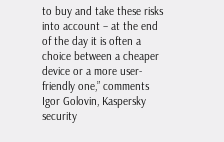to buy and take these risks into account – at the end of the day it is often a choice between a cheaper device or a more user-friendly one,” comments Igor Golovin, Kaspersky security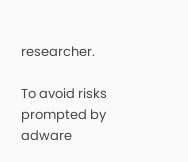researcher.

To avoid risks prompted by adware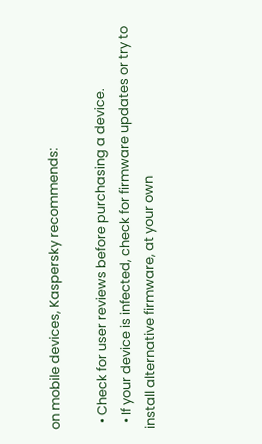on mobile devices, Kaspersky recommends:

  • Check for user reviews before purchasing a device.
  • If your device is infected, check for firmware updates or try to install alternative firmware, at your own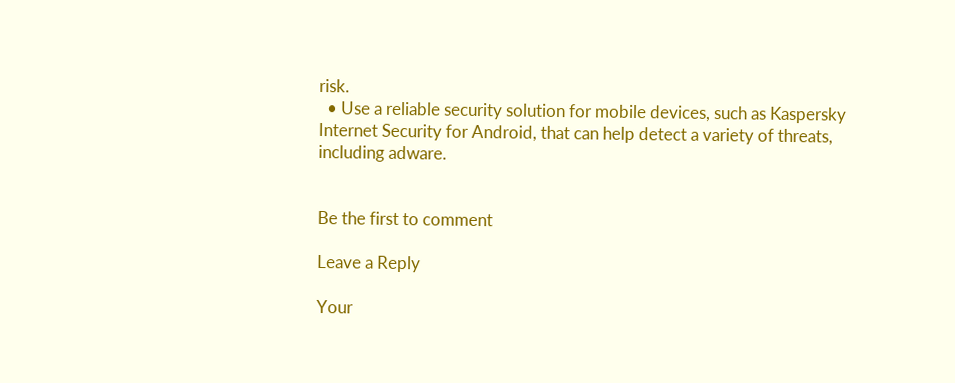risk.
  • Use a reliable security solution for mobile devices, such as Kaspersky Internet Security for Android, that can help detect a variety of threats, including adware.


Be the first to comment

Leave a Reply

Your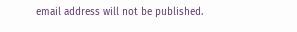email address will not be published.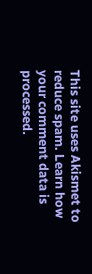This site uses Akismet to reduce spam. Learn how your comment data is processed.